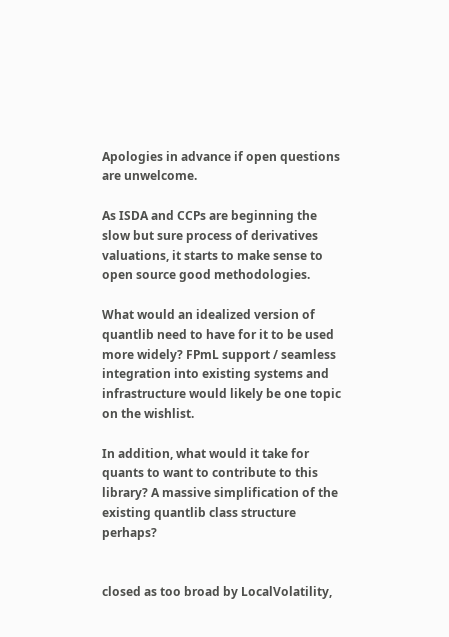Apologies in advance if open questions are unwelcome.

As ISDA and CCPs are beginning the slow but sure process of derivatives valuations, it starts to make sense to open source good methodologies.

What would an idealized version of quantlib need to have for it to be used more widely? FPmL support / seamless integration into existing systems and infrastructure would likely be one topic on the wishlist.

In addition, what would it take for quants to want to contribute to this library? A massive simplification of the existing quantlib class structure perhaps?


closed as too broad by LocalVolatility,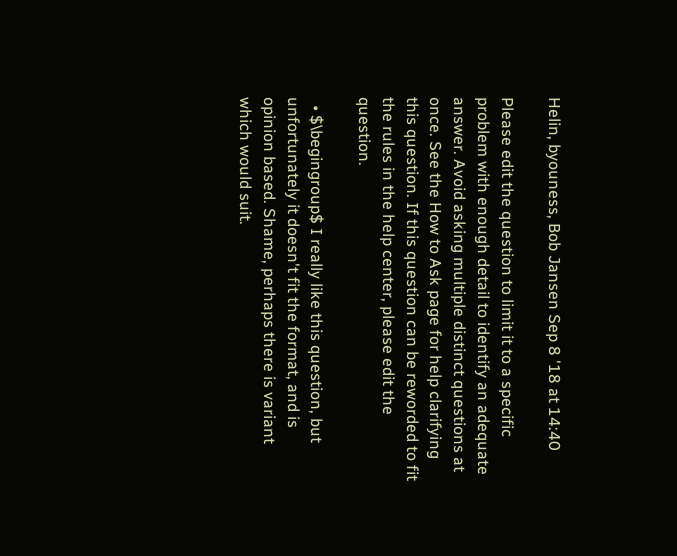Helin, byouness, Bob Jansen Sep 8 '18 at 14:40

Please edit the question to limit it to a specific problem with enough detail to identify an adequate answer. Avoid asking multiple distinct questions at once. See the How to Ask page for help clarifying this question. If this question can be reworded to fit the rules in the help center, please edit the question.

  • $\begingroup$ I really like this question, but unfortunately it doesn't fit the format, and is opinion based. Shame, perhaps there is variant which would suit.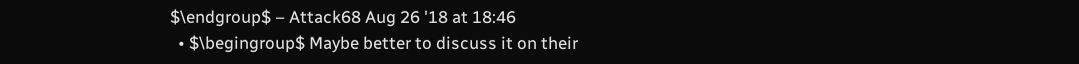$\endgroup$ – Attack68 Aug 26 '18 at 18:46
  • $\begingroup$ Maybe better to discuss it on their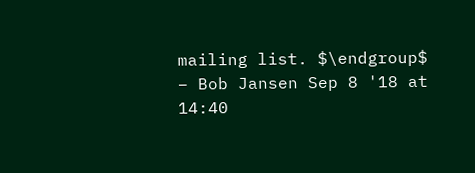mailing list. $\endgroup$ – Bob Jansen Sep 8 '18 at 14:40